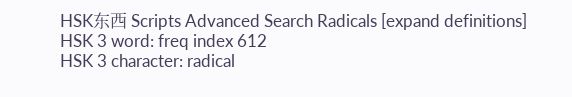HSK东西 Scripts Advanced Search Radicals [expand definitions]
HSK 3 word: freq index 612
HSK 3 character: radical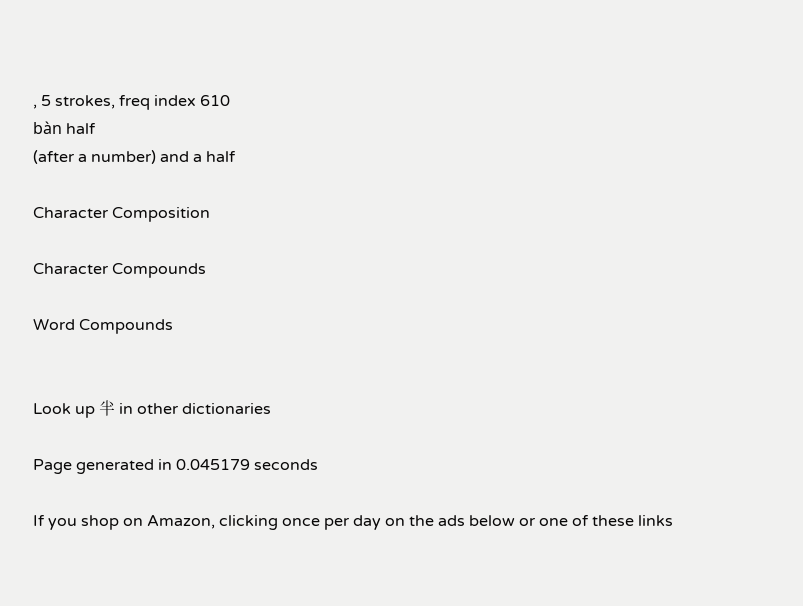, 5 strokes, freq index 610
bàn half
(after a number) and a half

Character Composition

Character Compounds

Word Compounds


Look up 半 in other dictionaries

Page generated in 0.045179 seconds

If you shop on Amazon, clicking once per day on the ads below or one of these links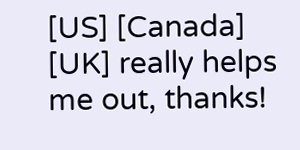[US] [Canada] [UK] really helps me out, thanks!